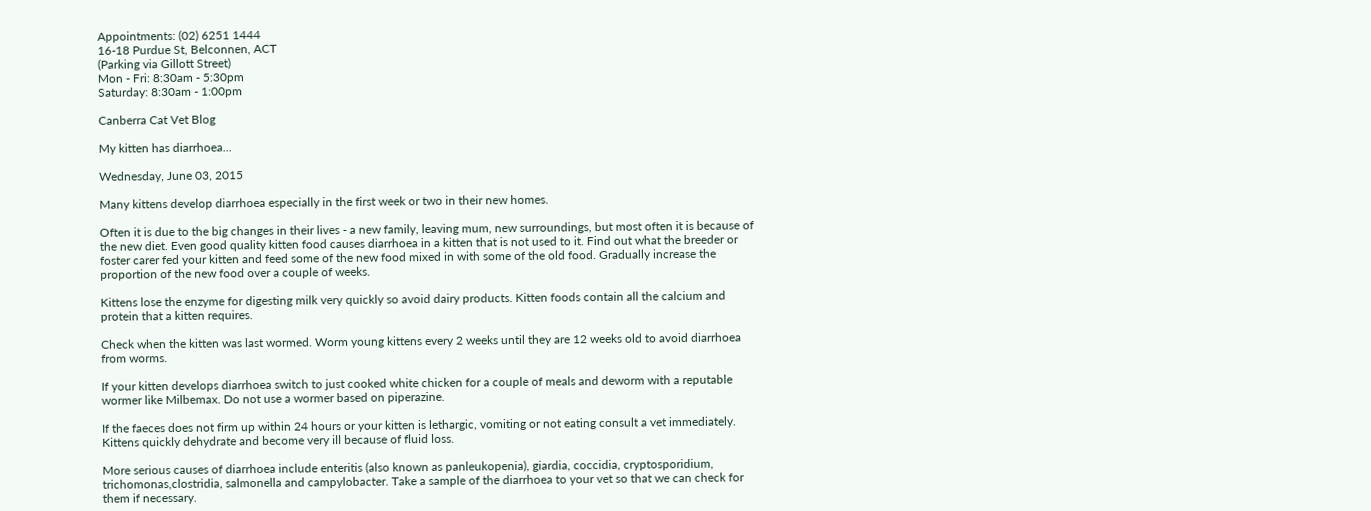Appointments: (02) 6251 1444
16-18 Purdue St, Belconnen, ACT
(Parking via Gillott Street)
Mon - Fri: 8:30am - 5:30pm
Saturday: 8:30am - 1:00pm

Canberra Cat Vet Blog

My kitten has diarrhoea...

Wednesday, June 03, 2015

Many kittens develop diarrhoea especially in the first week or two in their new homes.

Often it is due to the big changes in their lives - a new family, leaving mum, new surroundings, but most often it is because of the new diet. Even good quality kitten food causes diarrhoea in a kitten that is not used to it. Find out what the breeder or foster carer fed your kitten and feed some of the new food mixed in with some of the old food. Gradually increase the proportion of the new food over a couple of weeks.

Kittens lose the enzyme for digesting milk very quickly so avoid dairy products. Kitten foods contain all the calcium and protein that a kitten requires.

Check when the kitten was last wormed. Worm young kittens every 2 weeks until they are 12 weeks old to avoid diarrhoea from worms.

If your kitten develops diarrhoea switch to just cooked white chicken for a couple of meals and deworm with a reputable wormer like Milbemax. Do not use a wormer based on piperazine.

If the faeces does not firm up within 24 hours or your kitten is lethargic, vomiting or not eating consult a vet immediately. Kittens quickly dehydrate and become very ill because of fluid loss.

More serious causes of diarrhoea include enteritis (also known as panleukopenia), giardia, coccidia, cryptosporidium, trichomonas,clostridia, salmonella and campylobacter. Take a sample of the diarrhoea to your vet so that we can check for them if necessary.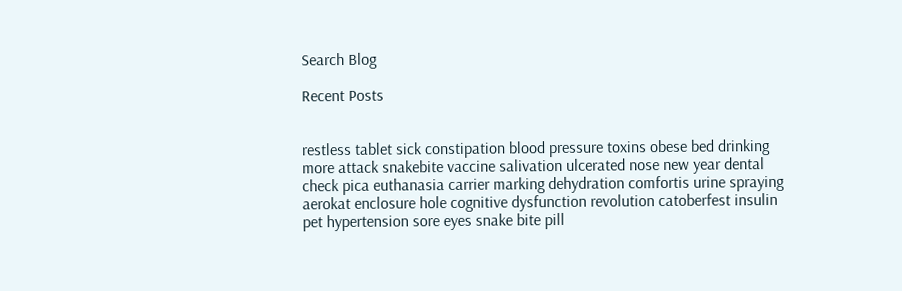Search Blog

Recent Posts


restless tablet sick constipation blood pressure toxins obese bed drinking more attack snakebite vaccine salivation ulcerated nose new year dental check pica euthanasia carrier marking dehydration comfortis urine spraying aerokat enclosure hole cognitive dysfunction revolution catoberfest insulin pet hypertension sore eyes snake bite pill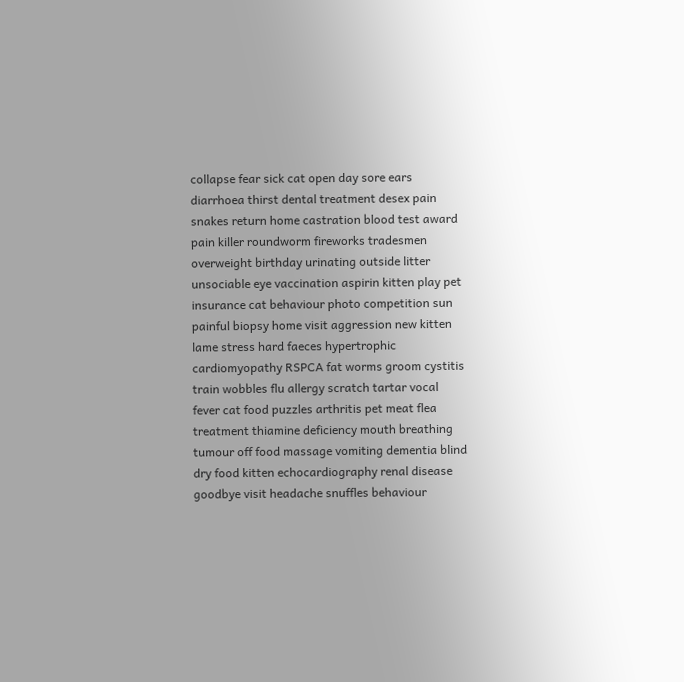collapse fear sick cat open day sore ears diarrhoea thirst dental treatment desex pain snakes return home castration blood test award pain killer roundworm fireworks tradesmen overweight birthday urinating outside litter unsociable eye vaccination aspirin kitten play pet insurance cat behaviour photo competition sun painful biopsy home visit aggression new kitten lame stress hard faeces hypertrophic cardiomyopathy RSPCA fat worms groom cystitis train wobbles flu allergy scratch tartar vocal fever cat food puzzles arthritis pet meat flea treatment thiamine deficiency mouth breathing tumour off food massage vomiting dementia blind dry food kitten echocardiography renal disease goodbye visit headache snuffles behaviour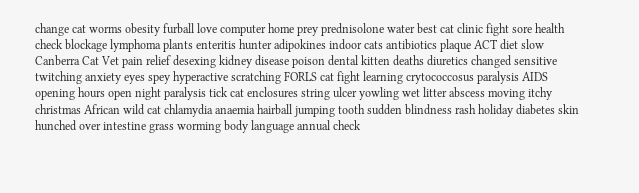change cat worms obesity furball love computer home prey prednisolone water best cat clinic fight sore health check blockage lymphoma plants enteritis hunter adipokines indoor cats antibiotics plaque ACT diet slow Canberra Cat Vet pain relief desexing kidney disease poison dental kitten deaths diuretics changed sensitive twitching anxiety eyes spey hyperactive scratching FORLS cat fight learning crytococcosus paralysis AIDS opening hours open night paralysis tick cat enclosures string ulcer yowling wet litter abscess moving itchy christmas African wild cat chlamydia anaemia hairball jumping tooth sudden blindness rash holiday diabetes skin hunched over intestine grass worming body language annual check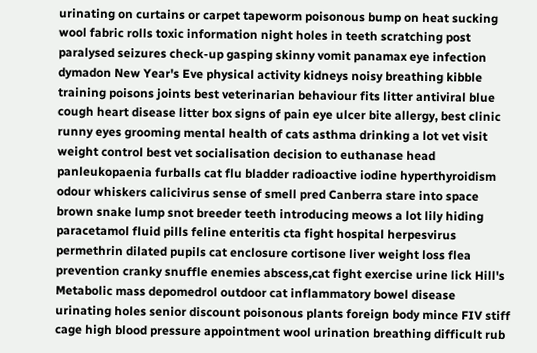urinating on curtains or carpet tapeworm poisonous bump on heat sucking wool fabric rolls toxic information night holes in teeth scratching post paralysed seizures check-up gasping skinny vomit panamax eye infection dymadon New Year's Eve physical activity kidneys noisy breathing kibble training poisons joints best veterinarian behaviour fits litter antiviral blue cough heart disease litter box signs of pain eye ulcer bite allergy, best clinic runny eyes grooming mental health of cats asthma drinking a lot vet visit weight control best vet socialisation decision to euthanase head panleukopaenia furballs cat flu bladder radioactive iodine hyperthyroidism odour whiskers calicivirus sense of smell pred Canberra stare into space brown snake lump snot breeder teeth introducing meows a lot lily hiding paracetamol fluid pills feline enteritis cta fight hospital herpesvirus permethrin dilated pupils cat enclosure cortisone liver weight loss flea prevention cranky snuffle enemies abscess,cat fight exercise urine lick Hill's Metabolic mass depomedrol outdoor cat inflammatory bowel disease urinating holes senior discount poisonous plants foreign body mince FIV stiff cage high blood pressure appointment wool urination breathing difficult rub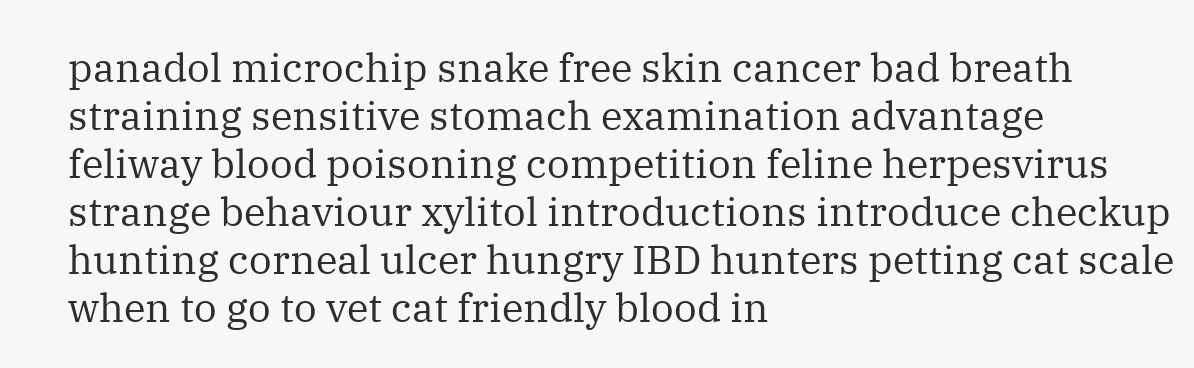panadol microchip snake free skin cancer bad breath straining sensitive stomach examination advantage feliway blood poisoning competition feline herpesvirus strange behaviour xylitol introductions introduce checkup hunting corneal ulcer hungry IBD hunters petting cat scale when to go to vet cat friendly blood in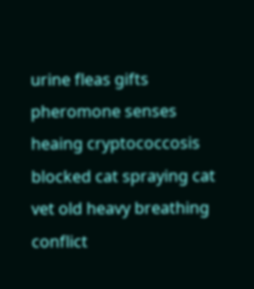urine fleas gifts pheromone senses heaing cryptococcosis blocked cat spraying cat vet old heavy breathing conflict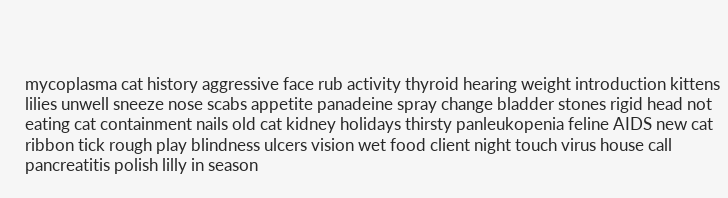mycoplasma cat history aggressive face rub activity thyroid hearing weight introduction kittens lilies unwell sneeze nose scabs appetite panadeine spray change bladder stones rigid head not eating cat containment nails old cat kidney holidays thirsty panleukopenia feline AIDS new cat ribbon tick rough play blindness ulcers vision wet food client night touch virus house call pancreatitis polish lilly in season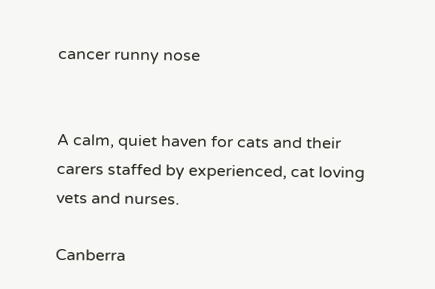cancer runny nose


A calm, quiet haven for cats and their carers staffed by experienced, cat loving vets and nurses.

Canberra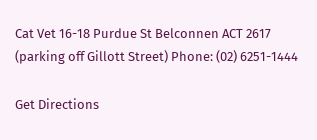Cat Vet 16-18 Purdue St Belconnen ACT 2617 (parking off Gillott Street) Phone: (02) 6251-1444

Get Directions